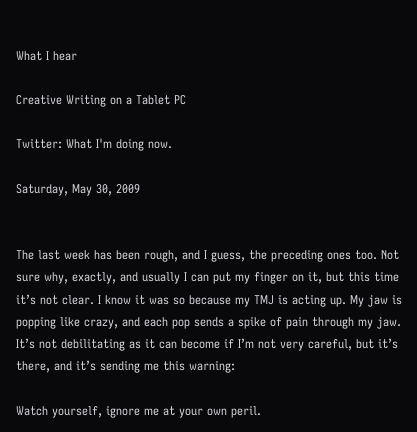What I hear

Creative Writing on a Tablet PC

Twitter: What I'm doing now.

Saturday, May 30, 2009


The last week has been rough, and I guess, the preceding ones too. Not sure why, exactly, and usually I can put my finger on it, but this time it’s not clear. I know it was so because my TMJ is acting up. My jaw is popping like crazy, and each pop sends a spike of pain through my jaw.  It’s not debilitating as it can become if I’m not very careful, but it’s there, and it’s sending me this warning:

Watch yourself, ignore me at your own peril.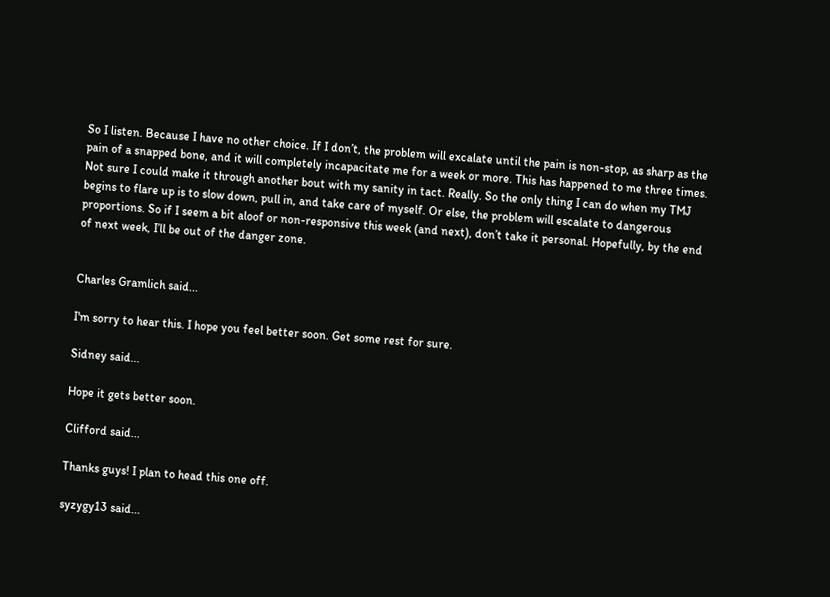So I listen. Because I have no other choice. If I don’t, the problem will excalate until the pain is non-stop, as sharp as the pain of a snapped bone, and it will completely incapacitate me for a week or more. This has happened to me three times. Not sure I could make it through another bout with my sanity in tact. Really. So the only thing I can do when my TMJ begins to flare up is to slow down, pull in, and take care of myself. Or else, the problem will escalate to dangerous proportions. So if I seem a bit aloof or non-responsive this week (and next), don’t take it personal. Hopefully, by the end of next week, I’ll be out of the danger zone.


Charles Gramlich said...

I'm sorry to hear this. I hope you feel better soon. Get some rest for sure.

Sidney said...

Hope it gets better soon.

Clifford said...

Thanks guys! I plan to head this one off.

syzygy13 said...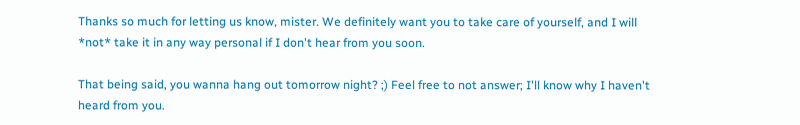Thanks so much for letting us know, mister. We definitely want you to take care of yourself, and I will *not* take it in any way personal if I don't hear from you soon.

That being said, you wanna hang out tomorrow night? ;) Feel free to not answer; I'll know why I haven't heard from you.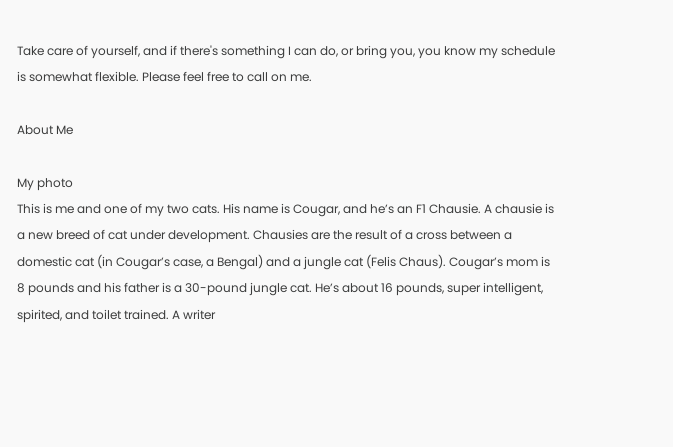Take care of yourself, and if there's something I can do, or bring you, you know my schedule is somewhat flexible. Please feel free to call on me.

About Me

My photo
This is me and one of my two cats. His name is Cougar, and he’s an F1 Chausie. A chausie is a new breed of cat under development. Chausies are the result of a cross between a domestic cat (in Cougar’s case, a Bengal) and a jungle cat (Felis Chaus). Cougar’s mom is 8 pounds and his father is a 30-pound jungle cat. He’s about 16 pounds, super intelligent, spirited, and toilet trained. A writer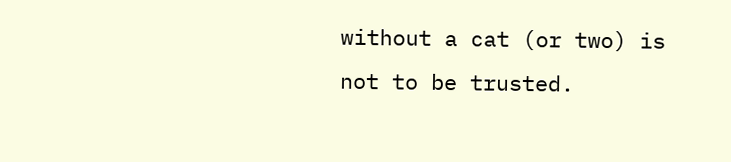without a cat (or two) is not to be trusted.